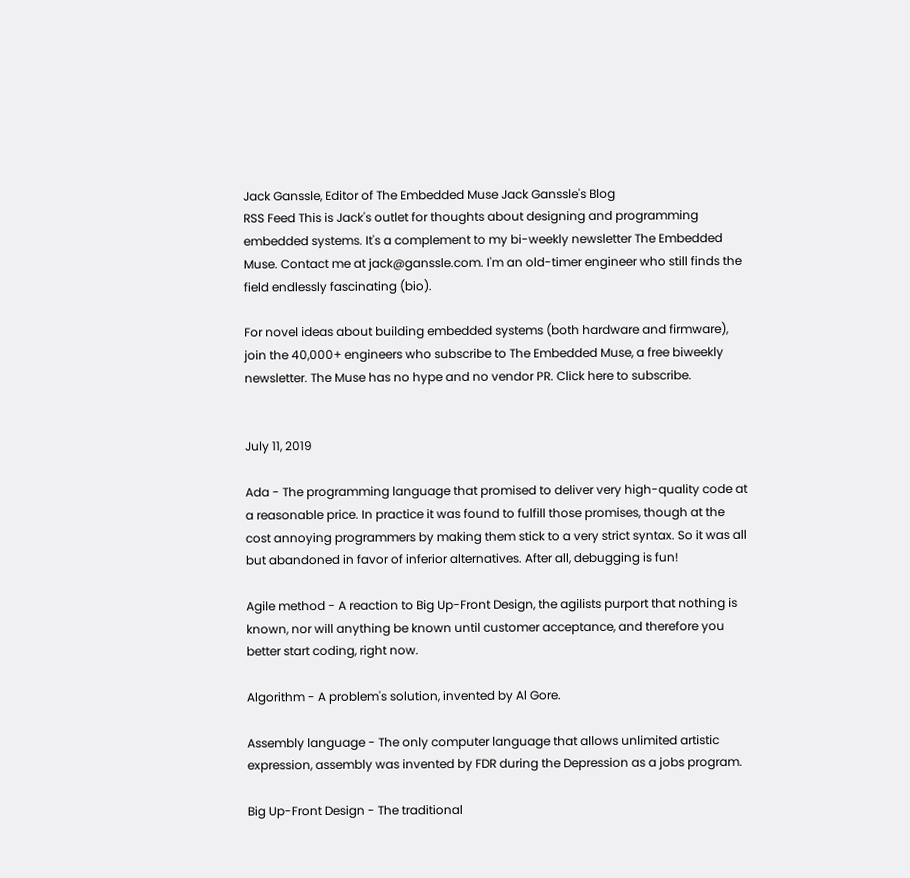Jack Ganssle, Editor of The Embedded Muse Jack Ganssle's Blog
RSS Feed This is Jack's outlet for thoughts about designing and programming embedded systems. It's a complement to my bi-weekly newsletter The Embedded Muse. Contact me at jack@ganssle.com. I'm an old-timer engineer who still finds the field endlessly fascinating (bio).

For novel ideas about building embedded systems (both hardware and firmware), join the 40,000+ engineers who subscribe to The Embedded Muse, a free biweekly newsletter. The Muse has no hype and no vendor PR. Click here to subscribe.


July 11, 2019

Ada - The programming language that promised to deliver very high-quality code at a reasonable price. In practice it was found to fulfill those promises, though at the cost annoying programmers by making them stick to a very strict syntax. So it was all but abandoned in favor of inferior alternatives. After all, debugging is fun!

Agile method - A reaction to Big Up-Front Design, the agilists purport that nothing is known, nor will anything be known until customer acceptance, and therefore you better start coding, right now.

Algorithm - A problem's solution, invented by Al Gore.

Assembly language - The only computer language that allows unlimited artistic expression, assembly was invented by FDR during the Depression as a jobs program.

Big Up-Front Design - The traditional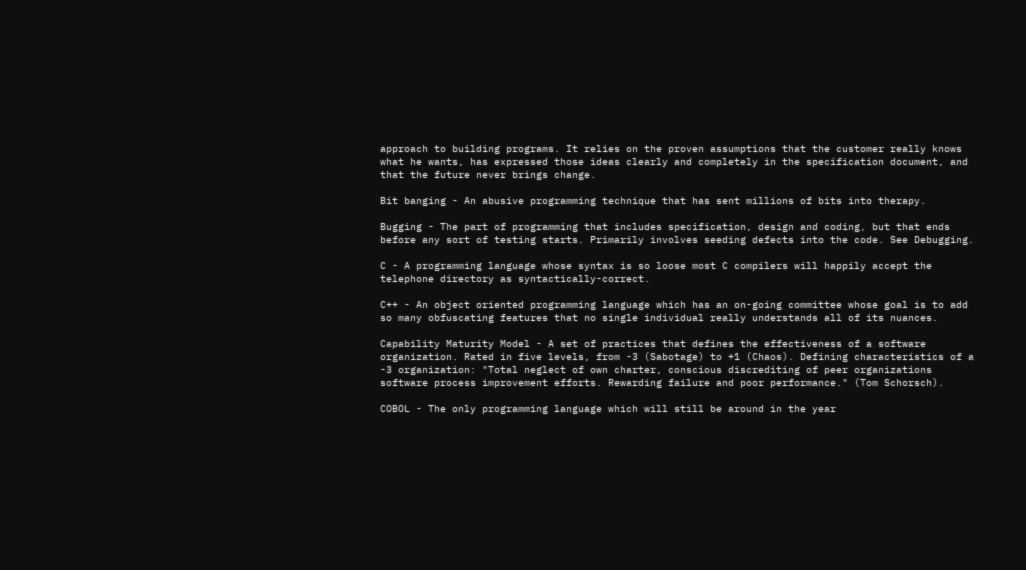approach to building programs. It relies on the proven assumptions that the customer really knows what he wants, has expressed those ideas clearly and completely in the specification document, and that the future never brings change.

Bit banging - An abusive programming technique that has sent millions of bits into therapy.

Bugging - The part of programming that includes specification, design and coding, but that ends before any sort of testing starts. Primarily involves seeding defects into the code. See Debugging.

C - A programming language whose syntax is so loose most C compilers will happily accept the telephone directory as syntactically-correct.

C++ - An object oriented programming language which has an on-going committee whose goal is to add so many obfuscating features that no single individual really understands all of its nuances.

Capability Maturity Model - A set of practices that defines the effectiveness of a software organization. Rated in five levels, from -3 (Sabotage) to +1 (Chaos). Defining characteristics of a -3 organization: "Total neglect of own charter, conscious discrediting of peer organizations software process improvement efforts. Rewarding failure and poor performance." (Tom Schorsch).

COBOL - The only programming language which will still be around in the year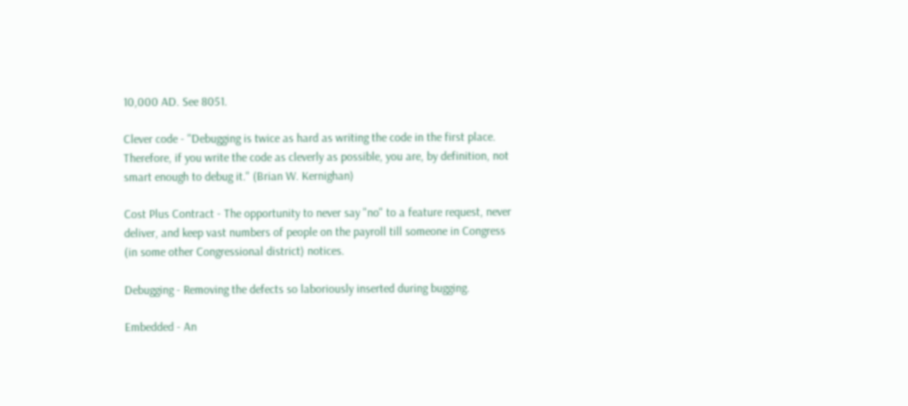10,000 AD. See 8051.

Clever code - "Debugging is twice as hard as writing the code in the first place. Therefore, if you write the code as cleverly as possible, you are, by definition, not smart enough to debug it." (Brian W. Kernighan)

Cost Plus Contract - The opportunity to never say "no" to a feature request, never deliver, and keep vast numbers of people on the payroll till someone in Congress (in some other Congressional district) notices.

Debugging - Removing the defects so laboriously inserted during bugging.

Embedded - An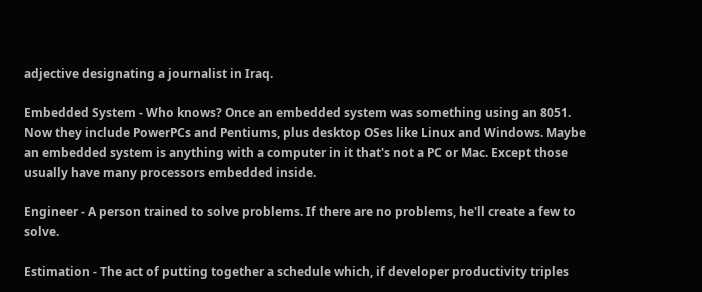adjective designating a journalist in Iraq.

Embedded System - Who knows? Once an embedded system was something using an 8051. Now they include PowerPCs and Pentiums, plus desktop OSes like Linux and Windows. Maybe an embedded system is anything with a computer in it that's not a PC or Mac. Except those usually have many processors embedded inside.

Engineer - A person trained to solve problems. If there are no problems, he'll create a few to solve.

Estimation - The act of putting together a schedule which, if developer productivity triples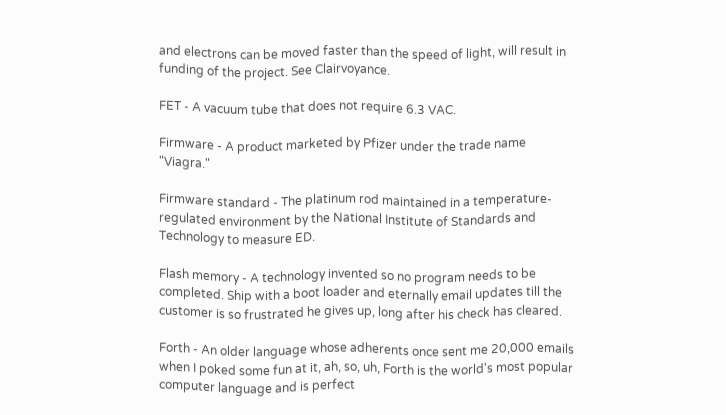and electrons can be moved faster than the speed of light, will result in funding of the project. See Clairvoyance.

FET - A vacuum tube that does not require 6.3 VAC.

Firmware - A product marketed by Pfizer under the trade name "Viagra."

Firmware standard - The platinum rod maintained in a temperature-regulated environment by the National Institute of Standards and Technology to measure ED.

Flash memory - A technology invented so no program needs to be completed. Ship with a boot loader and eternally email updates till the customer is so frustrated he gives up, long after his check has cleared.

Forth - An older language whose adherents once sent me 20,000 emails when I poked some fun at it, ah, so, uh, Forth is the world's most popular computer language and is perfect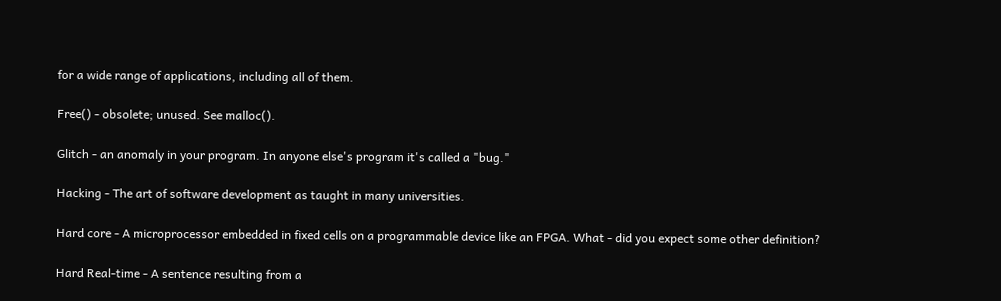for a wide range of applications, including all of them.

Free() - obsolete; unused. See malloc().

Glitch - an anomaly in your program. In anyone else's program it's called a "bug."

Hacking - The art of software development as taught in many universities.

Hard core - A microprocessor embedded in fixed cells on a programmable device like an FPGA. What - did you expect some other definition?

Hard Real-time - A sentence resulting from a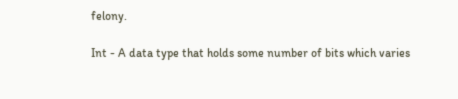felony.

Int - A data type that holds some number of bits which varies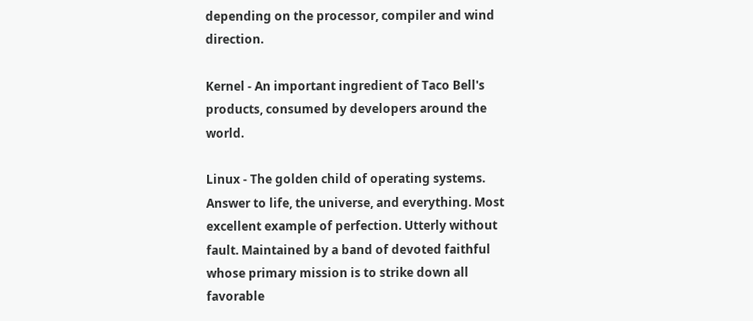depending on the processor, compiler and wind direction.

Kernel - An important ingredient of Taco Bell's products, consumed by developers around the world.

Linux - The golden child of operating systems. Answer to life, the universe, and everything. Most excellent example of perfection. Utterly without fault. Maintained by a band of devoted faithful whose primary mission is to strike down all favorable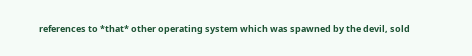references to *that* other operating system which was spawned by the devil, sold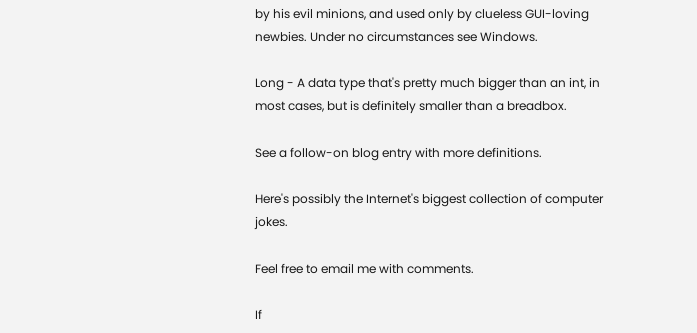by his evil minions, and used only by clueless GUI-loving newbies. Under no circumstances see Windows.

Long - A data type that's pretty much bigger than an int, in most cases, but is definitely smaller than a breadbox.

See a follow-on blog entry with more definitions.

Here's possibly the Internet's biggest collection of computer jokes.

Feel free to email me with comments.

If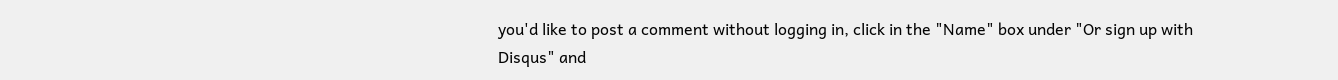you'd like to post a comment without logging in, click in the "Name" box under "Or sign up with Disqus" and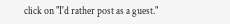click on "I'd rather post as a guest."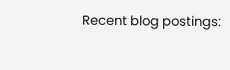Recent blog postings: